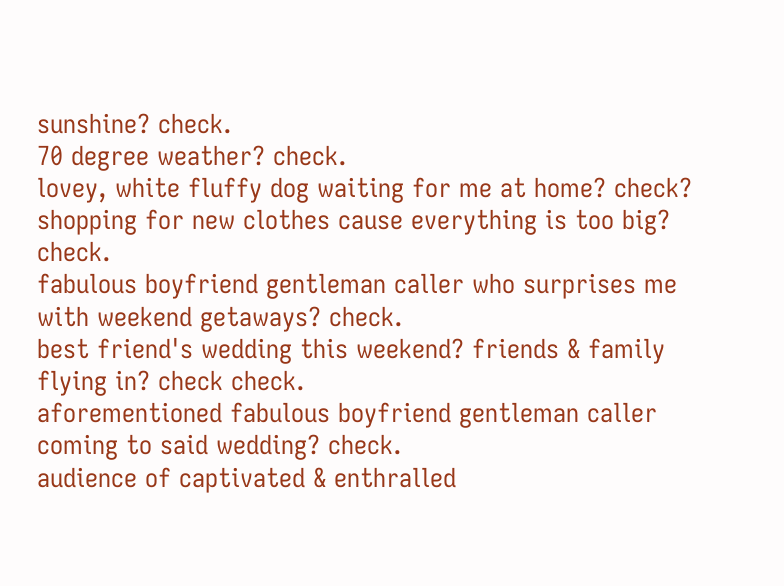sunshine? check.
70 degree weather? check.
lovey, white fluffy dog waiting for me at home? check?
shopping for new clothes cause everything is too big? check.
fabulous boyfriend gentleman caller who surprises me with weekend getaways? check.
best friend's wedding this weekend? friends & family flying in? check check.
aforementioned fabulous boyfriend gentleman caller coming to said wedding? check.
audience of captivated & enthralled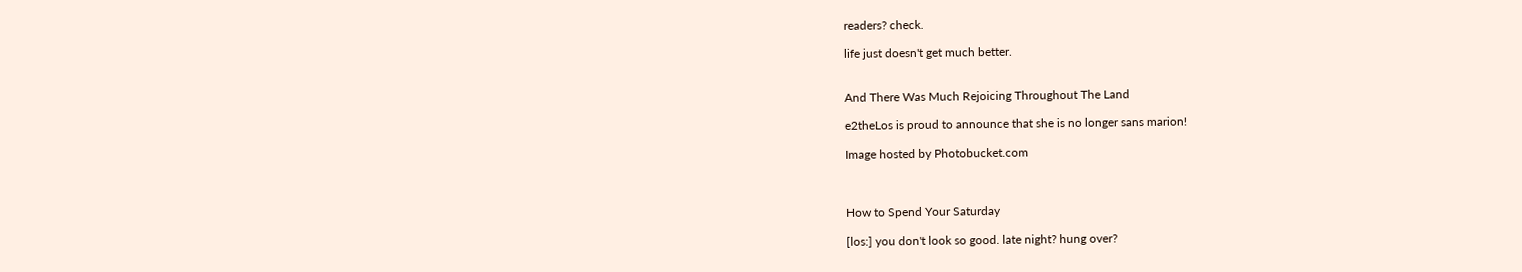readers? check.

life just doesn't get much better.


And There Was Much Rejoicing Throughout The Land

e2theLos is proud to announce that she is no longer sans marion!

Image hosted by Photobucket.com



How to Spend Your Saturday

[los:] you don't look so good. late night? hung over?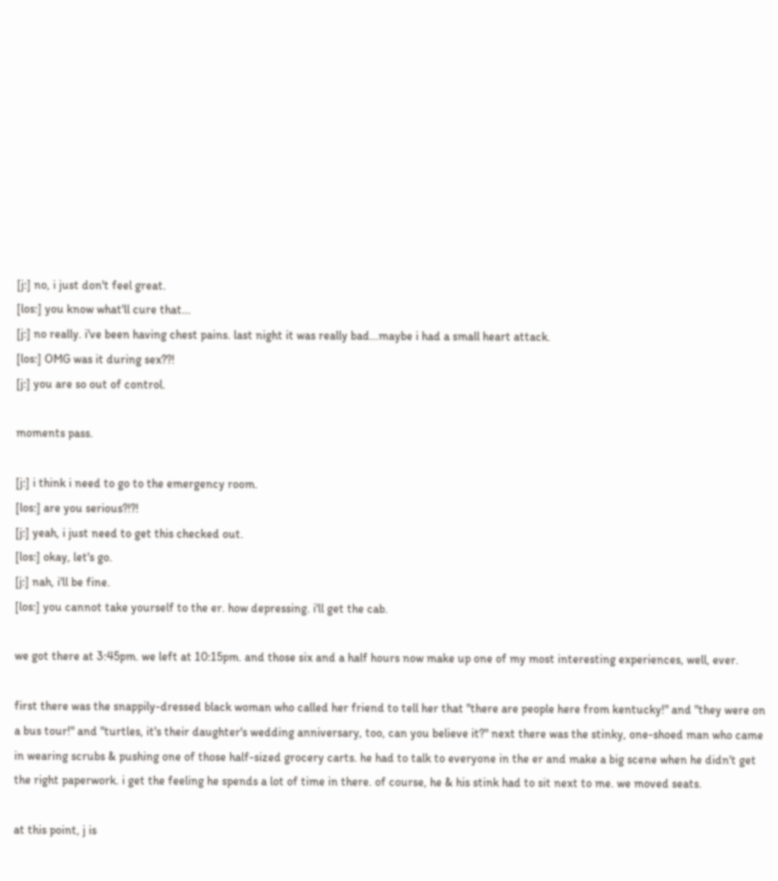[j:] no, i just don't feel great.
[los:] you know what'll cure that...
[j:] no really. i've been having chest pains. last night it was really bad...maybe i had a small heart attack.
[los:] OMG was it during sex??!
[j:] you are so out of control.

moments pass.

[j:] i think i need to go to the emergency room.
[los:] are you serious?!?!
[j:] yeah, i just need to get this checked out.
[los:] okay, let's go.
[j:] nah, i'll be fine.
[los:] you cannot take yourself to the er. how depressing. i'll get the cab.

we got there at 3:45pm. we left at 10:15pm. and those six and a half hours now make up one of my most interesting experiences, well, ever.

first there was the snappily-dressed black woman who called her friend to tell her that "there are people here from kentucky!" and "they were on a bus tour!" and "turtles, it's their daughter's wedding anniversary, too, can you believe it?" next there was the stinky, one-shoed man who came in wearing scrubs & pushing one of those half-sized grocery carts. he had to talk to everyone in the er and make a big scene when he didn't get the right paperwork. i get the feeling he spends a lot of time in there. of course, he & his stink had to sit next to me. we moved seats.

at this point, j is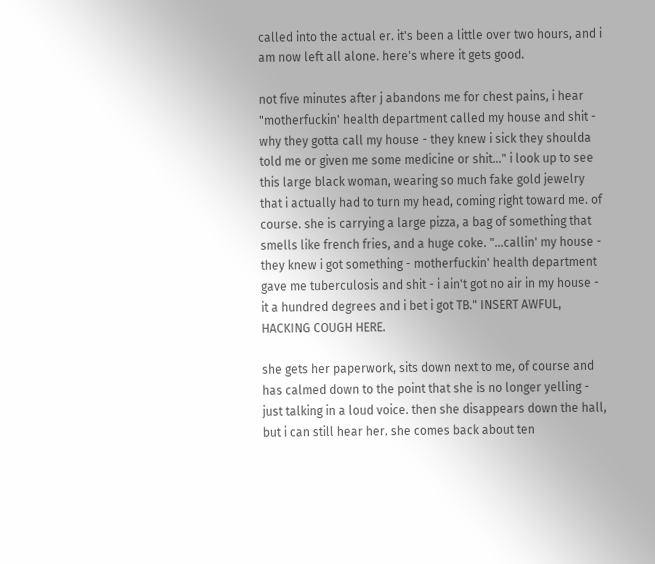called into the actual er. it's been a little over two hours, and i am now left all alone. here's where it gets good.

not five minutes after j abandons me for chest pains, i hear "motherfuckin' health department called my house and shit - why they gotta call my house - they knew i sick they shoulda told me or given me some medicine or shit..." i look up to see this large black woman, wearing so much fake gold jewelry that i actually had to turn my head, coming right toward me. of course. she is carrying a large pizza, a bag of something that smells like french fries, and a huge coke. "...callin' my house - they knew i got something - motherfuckin' health department gave me tuberculosis and shit - i ain't got no air in my house - it a hundred degrees and i bet i got TB." INSERT AWFUL, HACKING COUGH HERE.

she gets her paperwork, sits down next to me, of course and has calmed down to the point that she is no longer yelling - just talking in a loud voice. then she disappears down the hall, but i can still hear her. she comes back about ten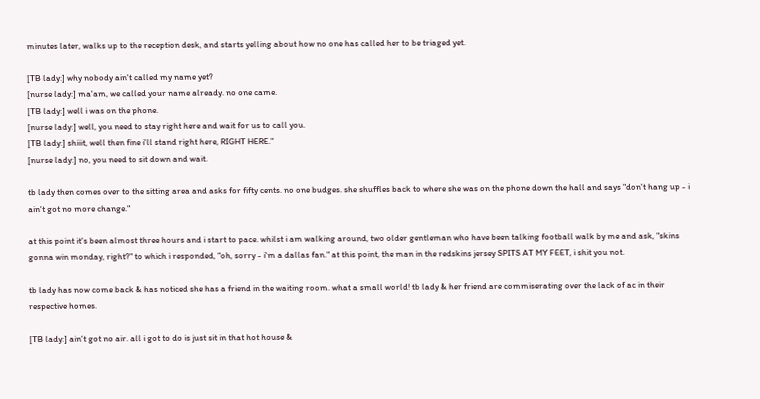minutes later, walks up to the reception desk, and starts yelling about how no one has called her to be triaged yet.

[TB lady:] why nobody ain't called my name yet?
[nurse lady:] ma'am, we called your name already. no one came.
[TB lady:] well i was on the phone.
[nurse lady:] well, you need to stay right here and wait for us to call you.
[TB lady:] shiiit, well then fine i'll stand right here, RIGHT HERE."
[nurse lady:] no, you need to sit down and wait.

tb lady then comes over to the sitting area and asks for fifty cents. no one budges. she shuffles back to where she was on the phone down the hall and says "don't hang up - i ain't got no more change."

at this point it's been almost three hours and i start to pace. whilst i am walking around, two older gentleman who have been talking football walk by me and ask, "skins gonna win monday, right?" to which i responded, "oh, sorry - i'm a dallas fan." at this point, the man in the redskins jersey SPITS AT MY FEET, i shit you not.

tb lady has now come back & has noticed she has a friend in the waiting room. what a small world! tb lady & her friend are commiserating over the lack of ac in their respective homes.

[TB lady:] ain't got no air. all i got to do is just sit in that hot house &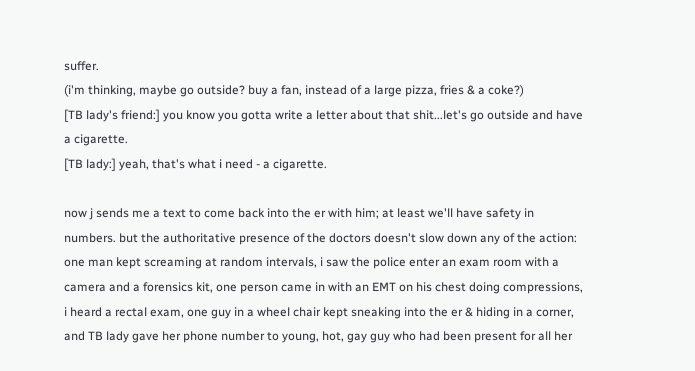suffer.
(i'm thinking, maybe go outside? buy a fan, instead of a large pizza, fries & a coke?)
[TB lady's friend:] you know you gotta write a letter about that shit...let's go outside and have a cigarette.
[TB lady:] yeah, that's what i need - a cigarette.

now j sends me a text to come back into the er with him; at least we'll have safety in numbers. but the authoritative presence of the doctors doesn't slow down any of the action: one man kept screaming at random intervals, i saw the police enter an exam room with a camera and a forensics kit, one person came in with an EMT on his chest doing compressions, i heard a rectal exam, one guy in a wheel chair kept sneaking into the er & hiding in a corner, and TB lady gave her phone number to young, hot, gay guy who had been present for all her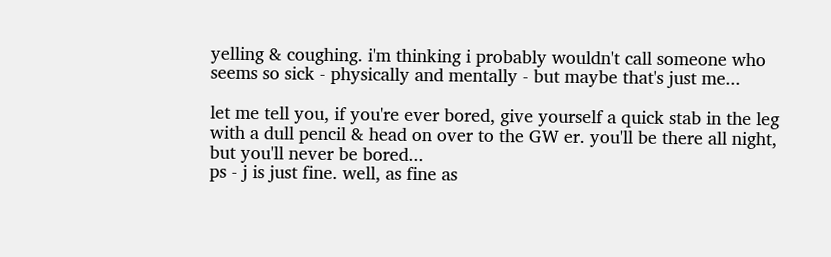yelling & coughing. i'm thinking i probably wouldn't call someone who seems so sick - physically and mentally - but maybe that's just me...

let me tell you, if you're ever bored, give yourself a quick stab in the leg with a dull pencil & head on over to the GW er. you'll be there all night, but you'll never be bored...
ps - j is just fine. well, as fine as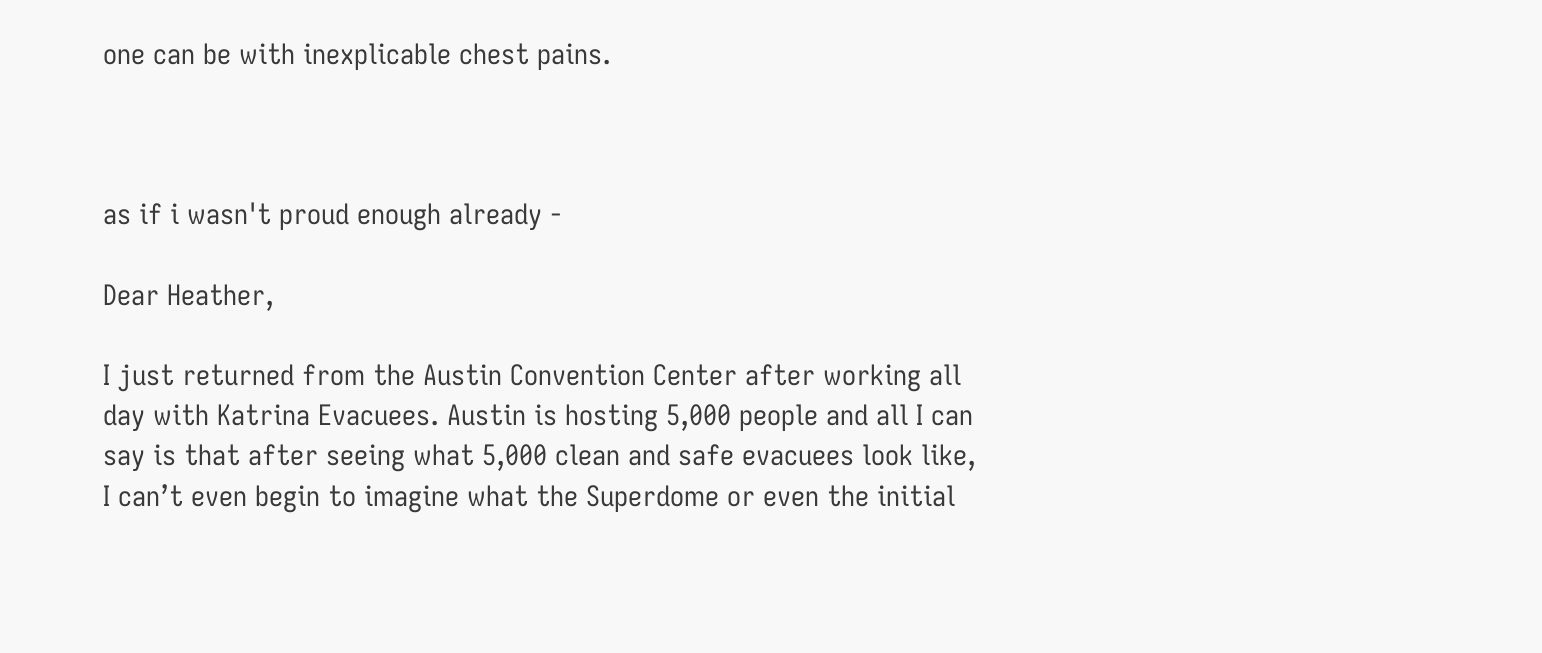one can be with inexplicable chest pains.



as if i wasn't proud enough already -

Dear Heather,

I just returned from the Austin Convention Center after working all day with Katrina Evacuees. Austin is hosting 5,000 people and all I can say is that after seeing what 5,000 clean and safe evacuees look like, I can’t even begin to imagine what the Superdome or even the initial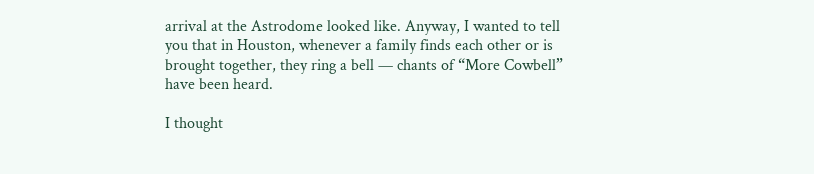arrival at the Astrodome looked like. Anyway, I wanted to tell you that in Houston, whenever a family finds each other or is brought together, they ring a bell — chants of “More Cowbell” have been heard.

I thought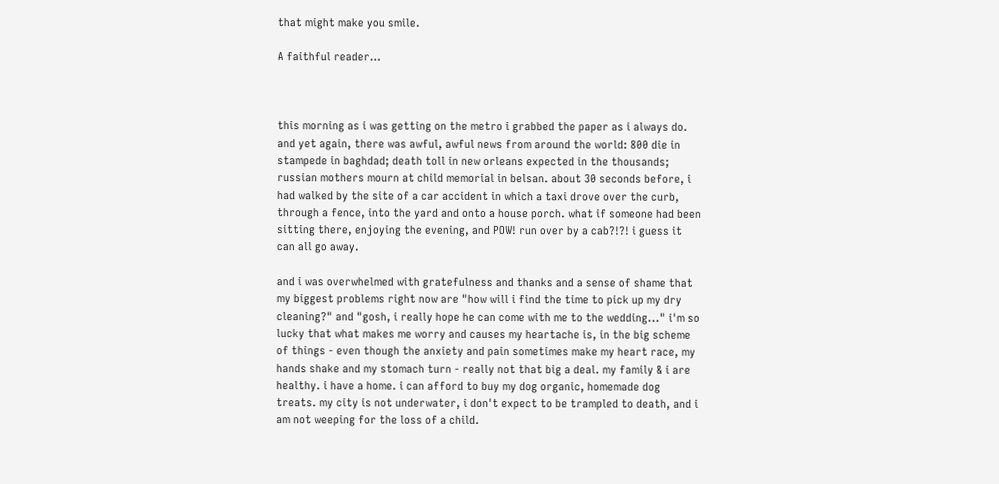that might make you smile.

A faithful reader…



this morning as i was getting on the metro i grabbed the paper as i always do. and yet again, there was awful, awful news from around the world: 800 die in stampede in baghdad; death toll in new orleans expected in the thousands; russian mothers mourn at child memorial in belsan. about 30 seconds before, i had walked by the site of a car accident in which a taxi drove over the curb, through a fence, into the yard and onto a house porch. what if someone had been sitting there, enjoying the evening, and POW! run over by a cab?!?! i guess it can all go away.

and i was overwhelmed with gratefulness and thanks and a sense of shame that my biggest problems right now are "how will i find the time to pick up my dry cleaning?" and "gosh, i really hope he can come with me to the wedding..." i'm so lucky that what makes me worry and causes my heartache is, in the big scheme of things - even though the anxiety and pain sometimes make my heart race, my hands shake and my stomach turn - really not that big a deal. my family & i are healthy. i have a home. i can afford to buy my dog organic, homemade dog treats. my city is not underwater, i don't expect to be trampled to death, and i am not weeping for the loss of a child.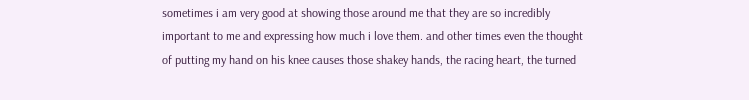sometimes i am very good at showing those around me that they are so incredibly important to me and expressing how much i love them. and other times even the thought of putting my hand on his knee causes those shakey hands, the racing heart, the turned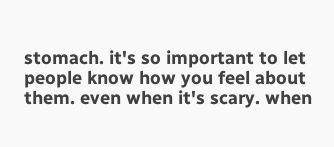stomach. it's so important to let people know how you feel about them. even when it's scary. when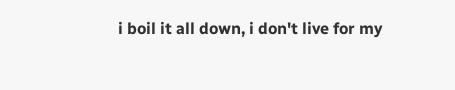i boil it all down, i don't live for my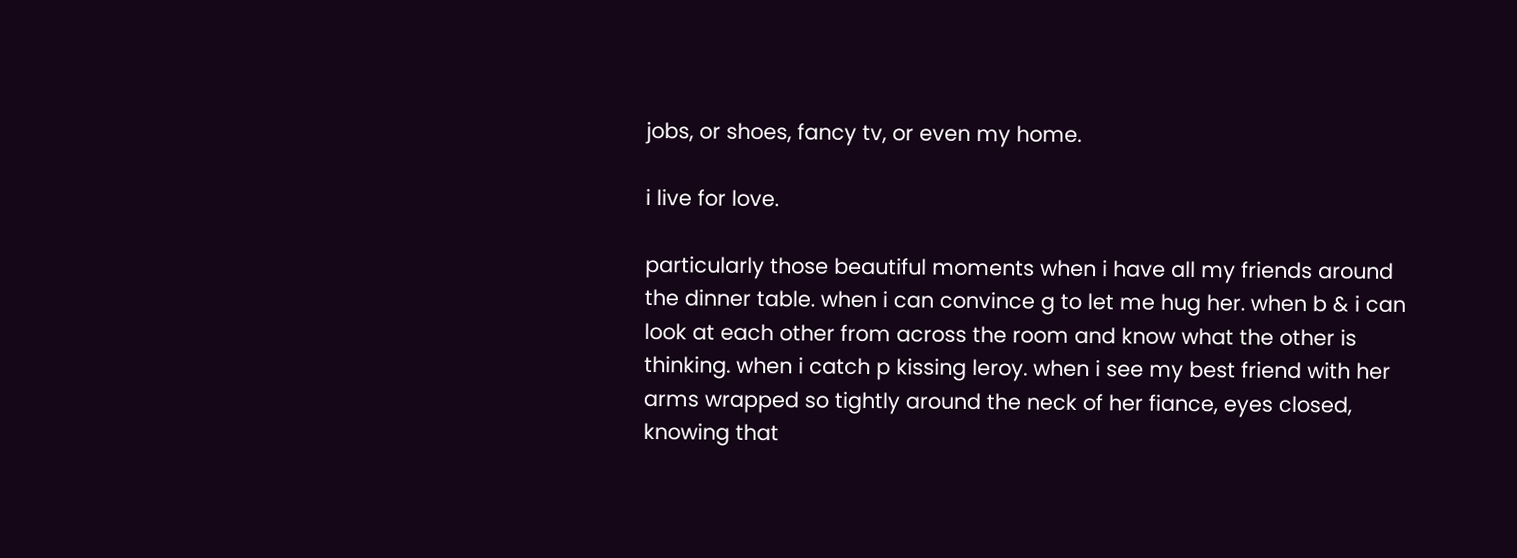jobs, or shoes, fancy tv, or even my home.

i live for love.

particularly those beautiful moments when i have all my friends around the dinner table. when i can convince g to let me hug her. when b & i can look at each other from across the room and know what the other is thinking. when i catch p kissing leroy. when i see my best friend with her arms wrapped so tightly around the neck of her fiance, eyes closed, knowing that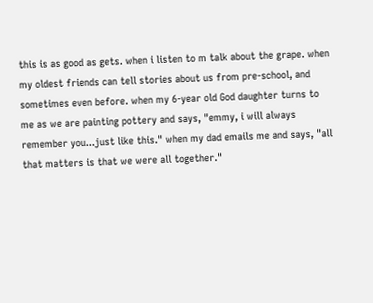this is as good as gets. when i listen to m talk about the grape. when my oldest friends can tell stories about us from pre-school, and sometimes even before. when my 6-year old God daughter turns to me as we are painting pottery and says, "emmy, i will always remember you...just like this." when my dad emails me and says, "all that matters is that we were all together."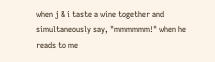when j & i taste a wine together and simultaneously say, "mmmmmm!" when he reads to me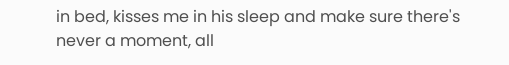in bed, kisses me in his sleep and make sure there's never a moment, all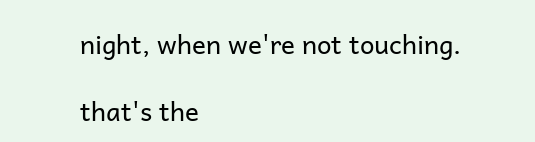night, when we're not touching.

that's the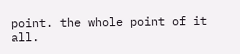point. the whole point of it all.